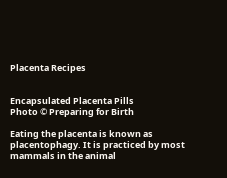Placenta Recipes


Encapsulated Placenta Pills
Photo © Preparing for Birth

Eating the placenta is known as placentophagy. It is practiced by most mammals in the animal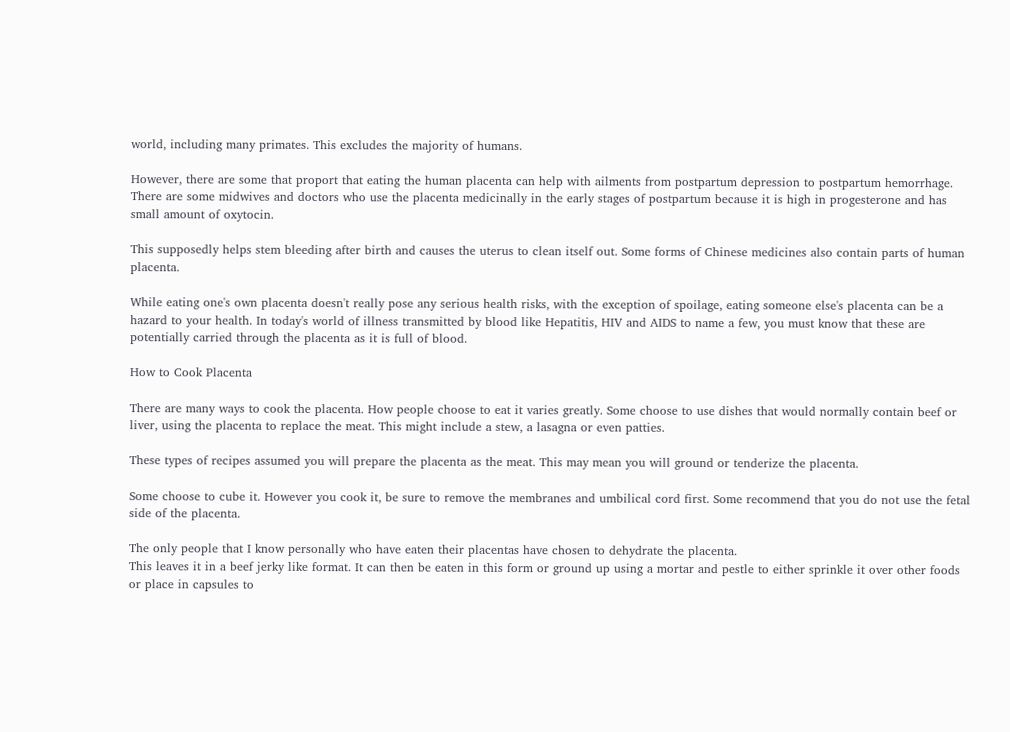world, including many primates. This excludes the majority of humans.

However, there are some that proport that eating the human placenta can help with ailments from postpartum depression to postpartum hemorrhage. There are some midwives and doctors who use the placenta medicinally in the early stages of postpartum because it is high in progesterone and has small amount of oxytocin.

This supposedly helps stem bleeding after birth and causes the uterus to clean itself out. Some forms of Chinese medicines also contain parts of human placenta.

While eating one's own placenta doesn't really pose any serious health risks, with the exception of spoilage, eating someone else's placenta can be a hazard to your health. In today's world of illness transmitted by blood like Hepatitis, HIV and AIDS to name a few, you must know that these are potentially carried through the placenta as it is full of blood.

How to Cook Placenta

There are many ways to cook the placenta. How people choose to eat it varies greatly. Some choose to use dishes that would normally contain beef or liver, using the placenta to replace the meat. This might include a stew, a lasagna or even patties.

These types of recipes assumed you will prepare the placenta as the meat. This may mean you will ground or tenderize the placenta.

Some choose to cube it. However you cook it, be sure to remove the membranes and umbilical cord first. Some recommend that you do not use the fetal side of the placenta.

The only people that I know personally who have eaten their placentas have chosen to dehydrate the placenta.
This leaves it in a beef jerky like format. It can then be eaten in this form or ground up using a mortar and pestle to either sprinkle it over other foods or place in capsules to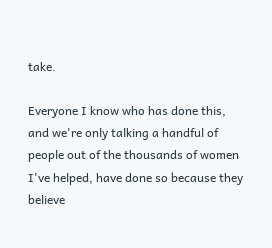take.

Everyone I know who has done this, and we're only talking a handful of people out of the thousands of women I've helped, have done so because they believe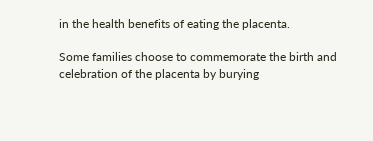in the health benefits of eating the placenta.

Some families choose to commemorate the birth and celebration of the placenta by burying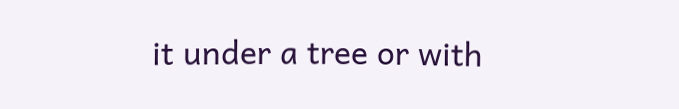it under a tree or with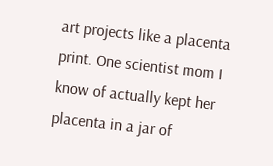art projects like a placenta print. One scientist mom I know of actually kept her placenta in a jar of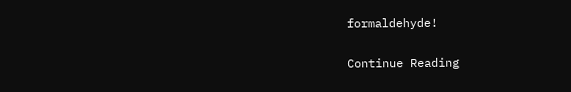formaldehyde!

Continue Reading